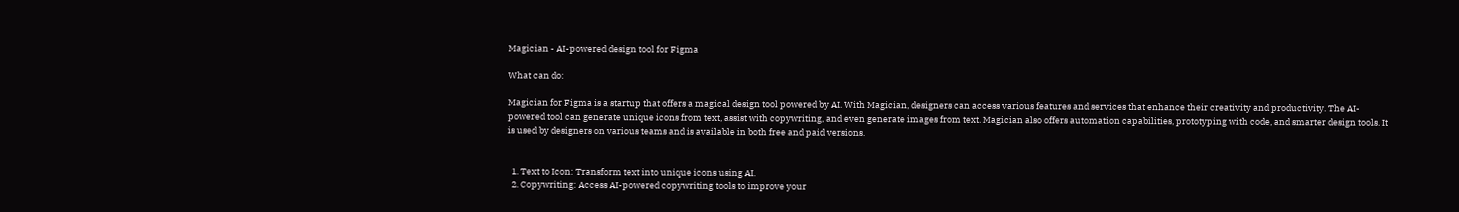Magician - AI-powered design tool for Figma

What can do:

Magician for Figma is a startup that offers a magical design tool powered by AI. With Magician, designers can access various features and services that enhance their creativity and productivity. The AI-powered tool can generate unique icons from text, assist with copywriting, and even generate images from text. Magician also offers automation capabilities, prototyping with code, and smarter design tools. It is used by designers on various teams and is available in both free and paid versions.


  1. Text to Icon: Transform text into unique icons using AI.
  2. Copywriting: Access AI-powered copywriting tools to improve your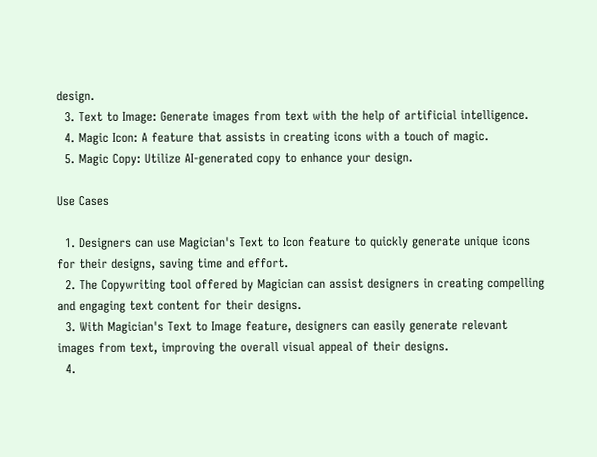design.
  3. Text to Image: Generate images from text with the help of artificial intelligence.
  4. Magic Icon: A feature that assists in creating icons with a touch of magic.
  5. Magic Copy: Utilize AI-generated copy to enhance your design.

Use Cases

  1. Designers can use Magician's Text to Icon feature to quickly generate unique icons for their designs, saving time and effort.
  2. The Copywriting tool offered by Magician can assist designers in creating compelling and engaging text content for their designs.
  3. With Magician's Text to Image feature, designers can easily generate relevant images from text, improving the overall visual appeal of their designs.
  4.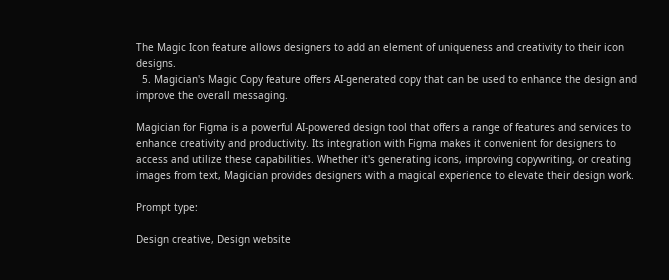The Magic Icon feature allows designers to add an element of uniqueness and creativity to their icon designs.
  5. Magician's Magic Copy feature offers AI-generated copy that can be used to enhance the design and improve the overall messaging.

Magician for Figma is a powerful AI-powered design tool that offers a range of features and services to enhance creativity and productivity. Its integration with Figma makes it convenient for designers to access and utilize these capabilities. Whether it's generating icons, improving copywriting, or creating images from text, Magician provides designers with a magical experience to elevate their design work.

Prompt type:

Design creative, Design website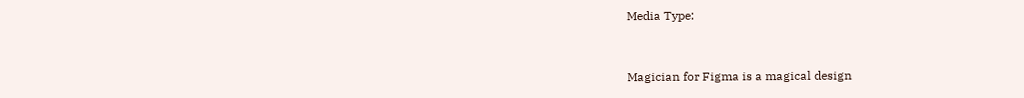Media Type:


Magician for Figma is a magical design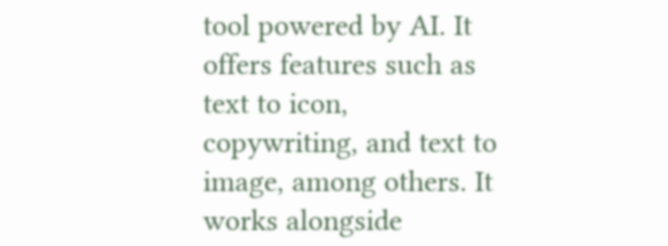tool powered by AI. It offers features such as text to icon, copywriting, and text to image, among others. It works alongside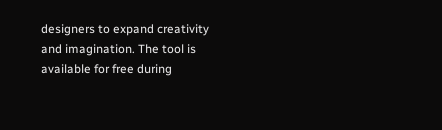designers to expand creativity and imagination. The tool is available for free during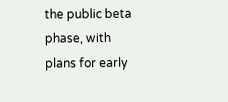the public beta phase, with plans for early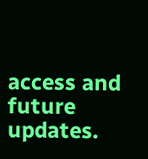access and future updates.